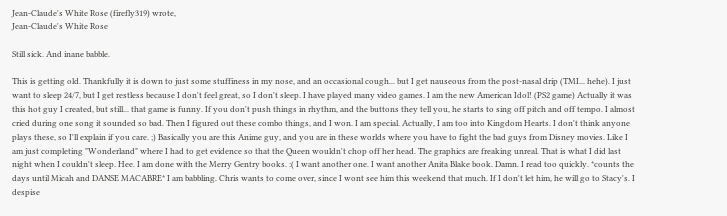Jean-Claude's White Rose (firefly319) wrote,
Jean-Claude's White Rose

Still sick. And inane babble.

This is getting old. Thankfully it is down to just some stuffiness in my nose, and an occasional cough... but I get nauseous from the post-nasal drip (TMI... hehe). I just want to sleep 24/7, but I get restless because I don't feel great, so I don't sleep. I have played many video games. I am the new American Idol! (PS2 game) Actually it was this hot guy I created, but still... that game is funny. If you don't push things in rhythm, and the buttons they tell you, he starts to sing off pitch and off tempo. I almost cried during one song it sounded so bad. Then I figured out these combo things, and I won. I am special. Actually, I am too into Kingdom Hearts. I don't think anyone plays these, so I'll explain if you care. ;) Basically you are this Anime guy, and you are in these worlds where you have to fight the bad guys from Disney movies. Like I am just completing "Wonderland" where I had to get evidence so that the Queen wouldn't chop off her head. The graphics are freaking unreal. That is what I did last night when I couldn't sleep. Hee. I am done with the Merry Gentry books. :( I want another one. I want another Anita Blake book. Damn. I read too quickly. *counts the days until Micah and DANSE MACABRE* I am babbling. Chris wants to come over, since I wont see him this weekend that much. If I don't let him, he will go to Stacy's. I despise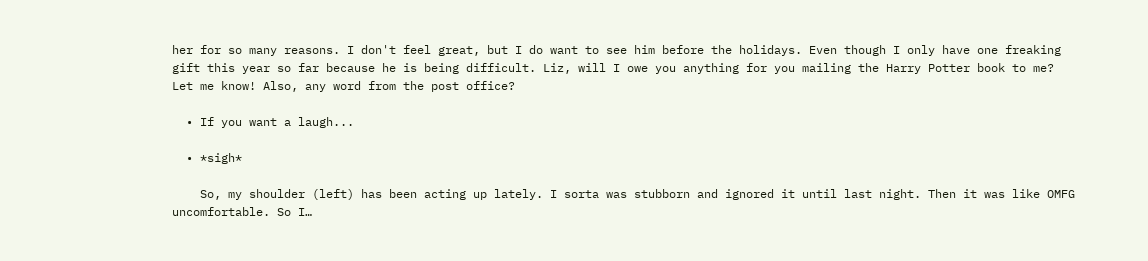her for so many reasons. I don't feel great, but I do want to see him before the holidays. Even though I only have one freaking gift this year so far because he is being difficult. Liz, will I owe you anything for you mailing the Harry Potter book to me? Let me know! Also, any word from the post office?

  • If you want a laugh...

  • *sigh*

    So, my shoulder (left) has been acting up lately. I sorta was stubborn and ignored it until last night. Then it was like OMFG uncomfortable. So I…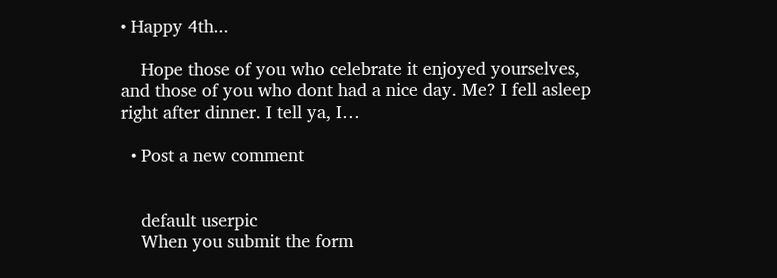• Happy 4th...

    Hope those of you who celebrate it enjoyed yourselves, and those of you who dont had a nice day. Me? I fell asleep right after dinner. I tell ya, I…

  • Post a new comment


    default userpic
    When you submit the form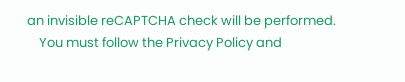an invisible reCAPTCHA check will be performed.
    You must follow the Privacy Policy and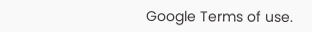Google Terms of use.